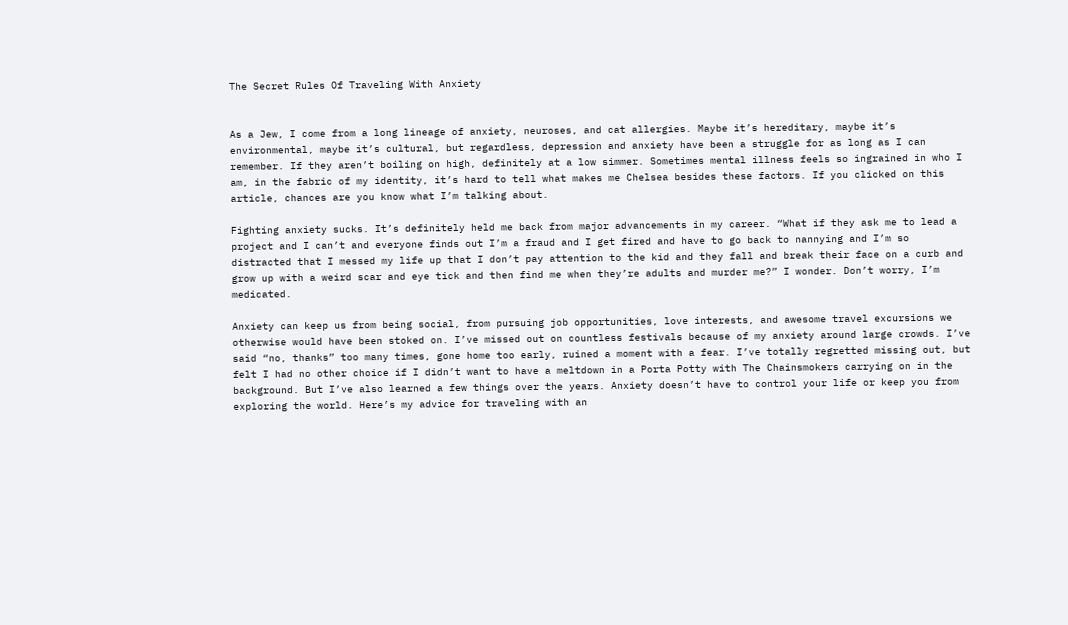The Secret Rules Of Traveling With Anxiety


As a Jew, I come from a long lineage of anxiety, neuroses, and cat allergies. Maybe it’s hereditary, maybe it’s environmental, maybe it’s cultural, but regardless, depression and anxiety have been a struggle for as long as I can remember. If they aren’t boiling on high, definitely at a low simmer. Sometimes mental illness feels so ingrained in who I am, in the fabric of my identity, it’s hard to tell what makes me Chelsea besides these factors. If you clicked on this article, chances are you know what I’m talking about.

Fighting anxiety sucks. It’s definitely held me back from major advancements in my career. “What if they ask me to lead a project and I can’t and everyone finds out I’m a fraud and I get fired and have to go back to nannying and I’m so distracted that I messed my life up that I don’t pay attention to the kid and they fall and break their face on a curb and grow up with a weird scar and eye tick and then find me when they’re adults and murder me?” I wonder. Don’t worry, I’m medicated.

Anxiety can keep us from being social, from pursuing job opportunities, love interests, and awesome travel excursions we otherwise would have been stoked on. I’ve missed out on countless festivals because of my anxiety around large crowds. I’ve said “no, thanks” too many times, gone home too early, ruined a moment with a fear. I’ve totally regretted missing out, but felt I had no other choice if I didn’t want to have a meltdown in a Porta Potty with The Chainsmokers carrying on in the background. But I’ve also learned a few things over the years. Anxiety doesn’t have to control your life or keep you from exploring the world. Here’s my advice for traveling with an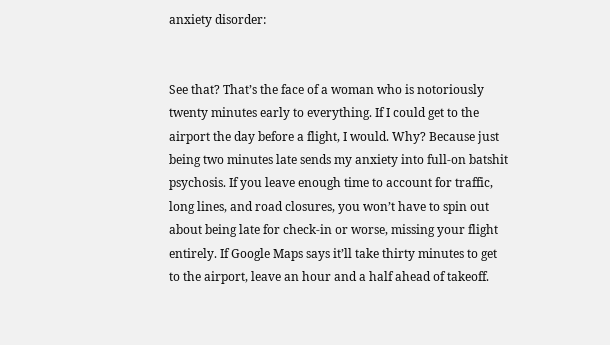anxiety disorder:


See that? That’s the face of a woman who is notoriously twenty minutes early to everything. If I could get to the airport the day before a flight, I would. Why? Because just being two minutes late sends my anxiety into full-on batshit psychosis. If you leave enough time to account for traffic, long lines, and road closures, you won’t have to spin out about being late for check-in or worse, missing your flight entirely. If Google Maps says it’ll take thirty minutes to get to the airport, leave an hour and a half ahead of takeoff.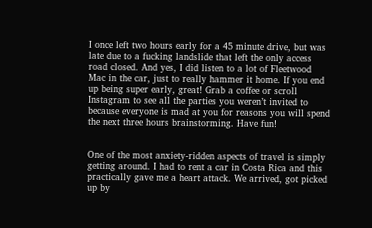I once left two hours early for a 45 minute drive, but was late due to a fucking landslide that left the only access road closed. And yes, I did listen to a lot of Fleetwood Mac in the car, just to really hammer it home. If you end up being super early, great! Grab a coffee or scroll Instagram to see all the parties you weren’t invited to because everyone is mad at you for reasons you will spend the next three hours brainstorming. Have fun!


One of the most anxiety-ridden aspects of travel is simply getting around. I had to rent a car in Costa Rica and this practically gave me a heart attack. We arrived, got picked up by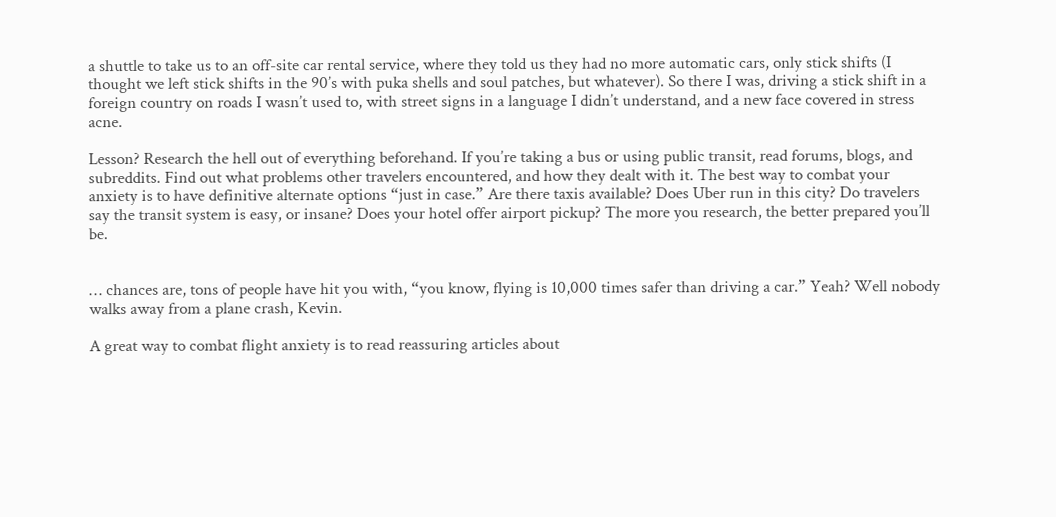a shuttle to take us to an off-site car rental service, where they told us they had no more automatic cars, only stick shifts (I thought we left stick shifts in the 90’s with puka shells and soul patches, but whatever). So there I was, driving a stick shift in a foreign country on roads I wasn’t used to, with street signs in a language I didn’t understand, and a new face covered in stress acne.

Lesson? Research the hell out of everything beforehand. If you’re taking a bus or using public transit, read forums, blogs, and subreddits. Find out what problems other travelers encountered, and how they dealt with it. The best way to combat your anxiety is to have definitive alternate options “just in case.” Are there taxis available? Does Uber run in this city? Do travelers say the transit system is easy, or insane? Does your hotel offer airport pickup? The more you research, the better prepared you’ll be.


… chances are, tons of people have hit you with, “you know, flying is 10,000 times safer than driving a car.” Yeah? Well nobody walks away from a plane crash, Kevin.

A great way to combat flight anxiety is to read reassuring articles about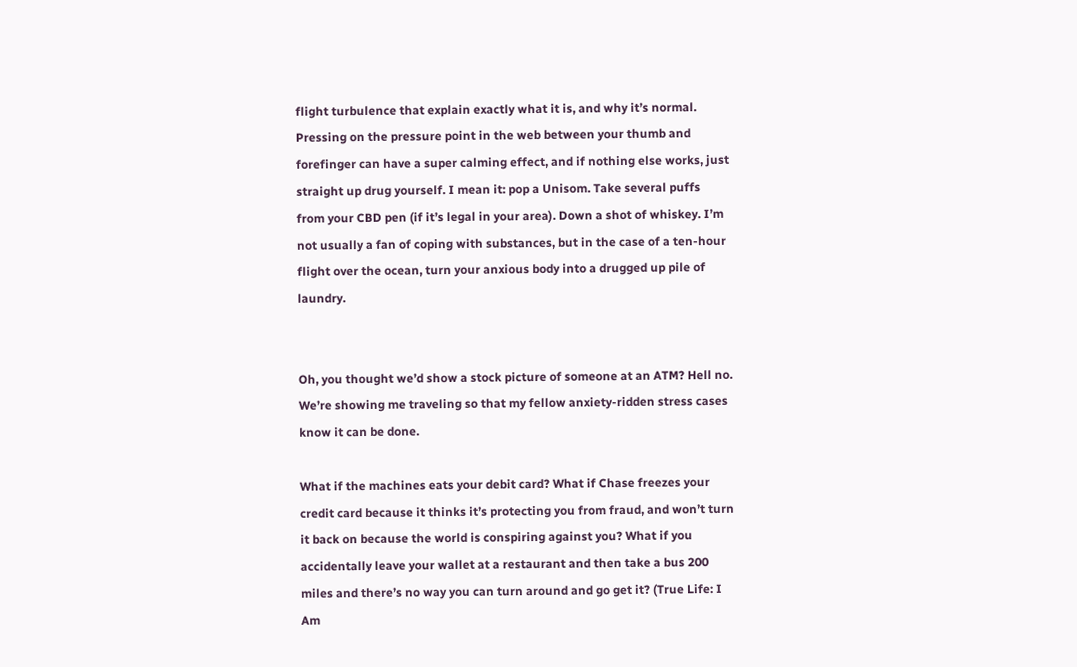flight turbulence that explain exactly what it is, and why it’s normal. Pressing on the pressure point in the web between your thumb and forefinger can have a super calming effect, and if nothing else works, just straight up drug yourself. I mean it: pop a Unisom. Take several puffs from your CBD pen (if it’s legal in your area). Down a shot of whiskey. I’m not usually a fan of coping with substances, but in the case of a ten-hour flight over the ocean, turn your anxious body into a drugged up pile of laundry.


Oh, you thought we’d show a stock picture of someone at an ATM? Hell no. We’re showing me traveling so that my fellow anxiety-ridden stress cases know it can be done.

What if the machines eats your debit card? What if Chase freezes your credit card because it thinks it’s protecting you from fraud, and won’t turn it back on because the world is conspiring against you? What if you accidentally leave your wallet at a restaurant and then take a bus 200 miles and there’s no way you can turn around and go get it? (True Life: I Am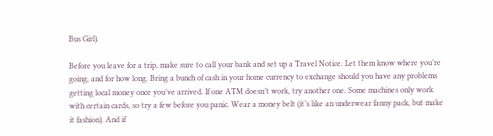Bus Girl).

Before you leave for a trip, make sure to call your bank and set up a Travel Notice. Let them know where you’re going, and for how long. Bring a bunch of cash in your home currency to exchange should you have any problems getting local money once you’ve arrived. If one ATM doesn’t work, try another one. Some machines only work with certain cards, so try a few before you panic. Wear a money belt (it’s like an underwear fanny pack, but make it fashion). And if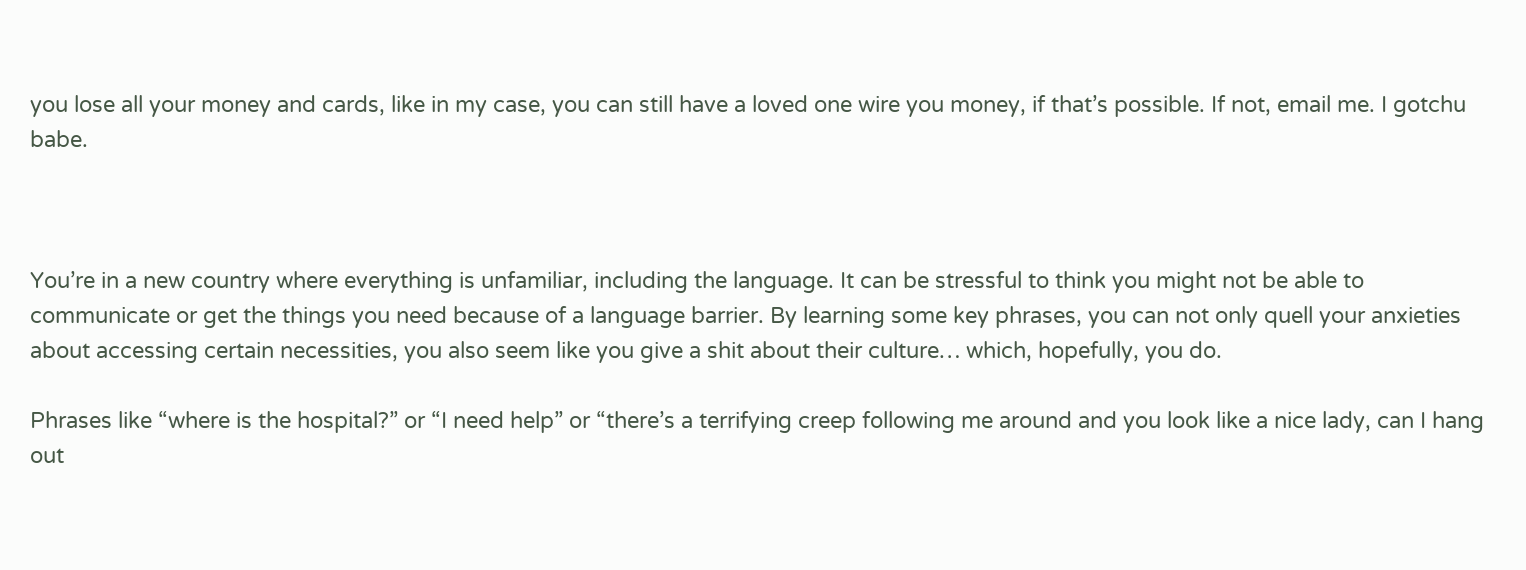you lose all your money and cards, like in my case, you can still have a loved one wire you money, if that’s possible. If not, email me. I gotchu babe.



You’re in a new country where everything is unfamiliar, including the language. It can be stressful to think you might not be able to communicate or get the things you need because of a language barrier. By learning some key phrases, you can not only quell your anxieties about accessing certain necessities, you also seem like you give a shit about their culture… which, hopefully, you do.

Phrases like “where is the hospital?” or “I need help” or “there’s a terrifying creep following me around and you look like a nice lady, can I hang out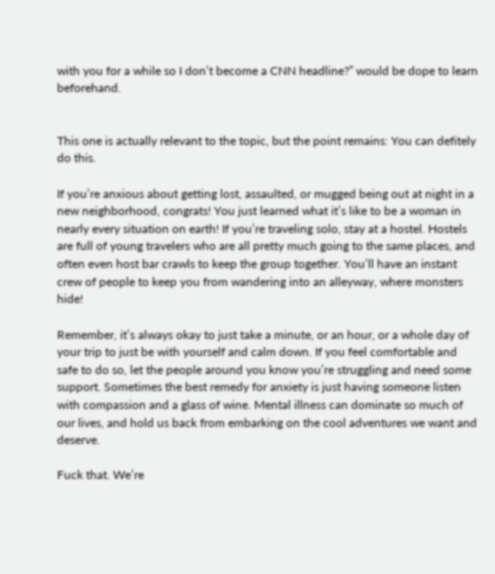with you for a while so I don’t become a CNN headline?” would be dope to learn beforehand.


This one is actually relevant to the topic, but the point remains: You can defitely do this.

If you’re anxious about getting lost, assaulted, or mugged being out at night in a new neighborhood, congrats! You just learned what it’s like to be a woman in nearly every situation on earth! If you’re traveling solo, stay at a hostel. Hostels are full of young travelers who are all pretty much going to the same places, and often even host bar crawls to keep the group together. You’ll have an instant crew of people to keep you from wandering into an alleyway, where monsters hide!

Remember, it’s always okay to just take a minute, or an hour, or a whole day of your trip to just be with yourself and calm down. If you feel comfortable and safe to do so, let the people around you know you’re struggling and need some support. Sometimes the best remedy for anxiety is just having someone listen with compassion and a glass of wine. Mental illness can dominate so much of our lives, and hold us back from embarking on the cool adventures we want and deserve.

Fuck that. We’re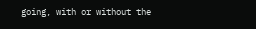going, with or without the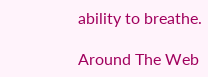ability to breathe.

Around The Web